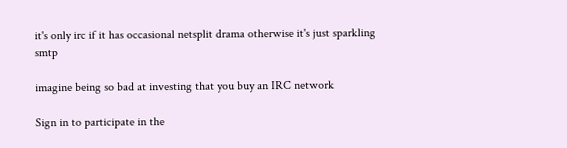it's only irc if it has occasional netsplit drama otherwise it's just sparkling smtp

imagine being so bad at investing that you buy an IRC network

Sign in to participate in the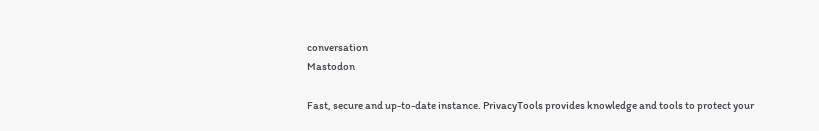conversation
Mastodon

Fast, secure and up-to-date instance. PrivacyTools provides knowledge and tools to protect your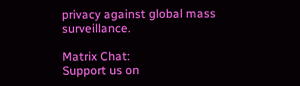privacy against global mass surveillance.

Matrix Chat:
Support us on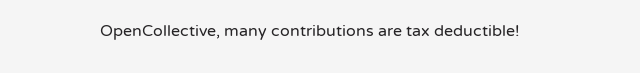OpenCollective, many contributions are tax deductible!